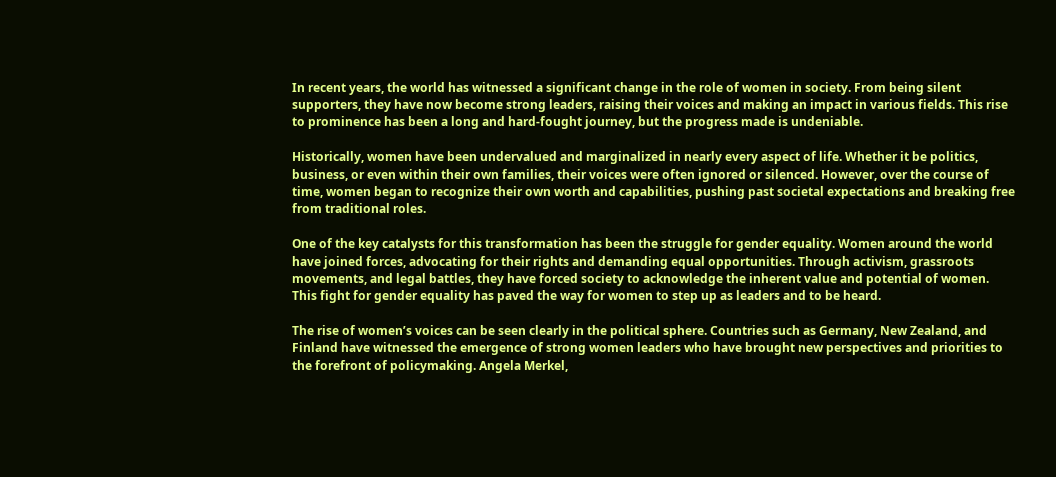In recent years, the world has witnessed a significant change in the role of women in society. From being silent supporters, they have now become strong leaders, raising their voices and making an impact in various fields. This rise to prominence has been a long and hard-fought journey, but the progress made is undeniable.

Historically, women have been undervalued and marginalized in nearly every aspect of life. Whether it be politics, business, or even within their own families, their voices were often ignored or silenced. However, over the course of time, women began to recognize their own worth and capabilities, pushing past societal expectations and breaking free from traditional roles.

One of the key catalysts for this transformation has been the struggle for gender equality. Women around the world have joined forces, advocating for their rights and demanding equal opportunities. Through activism, grassroots movements, and legal battles, they have forced society to acknowledge the inherent value and potential of women. This fight for gender equality has paved the way for women to step up as leaders and to be heard.

The rise of women’s voices can be seen clearly in the political sphere. Countries such as Germany, New Zealand, and Finland have witnessed the emergence of strong women leaders who have brought new perspectives and priorities to the forefront of policymaking. Angela Merkel,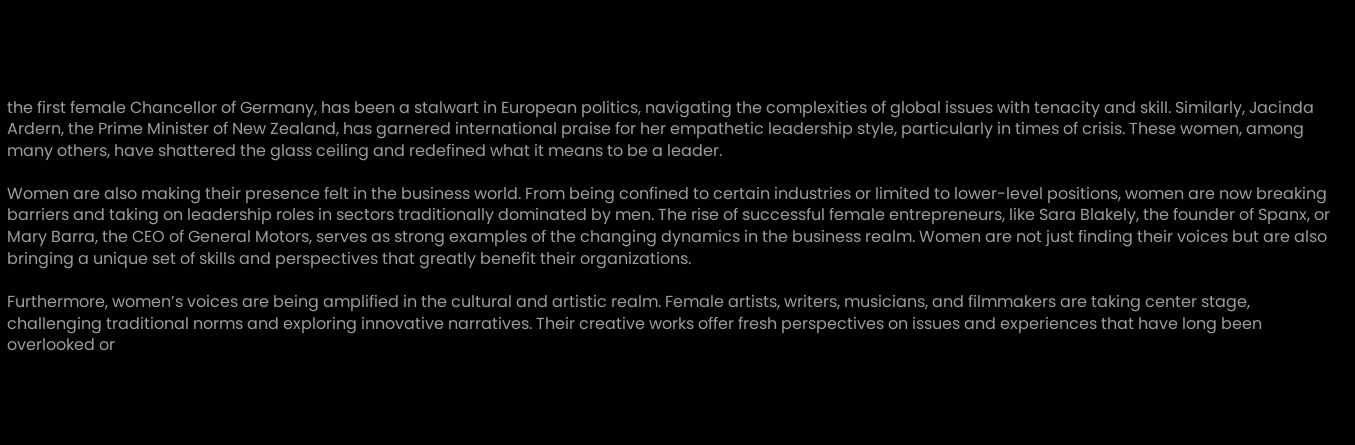the first female Chancellor of Germany, has been a stalwart in European politics, navigating the complexities of global issues with tenacity and skill. Similarly, Jacinda Ardern, the Prime Minister of New Zealand, has garnered international praise for her empathetic leadership style, particularly in times of crisis. These women, among many others, have shattered the glass ceiling and redefined what it means to be a leader.

Women are also making their presence felt in the business world. From being confined to certain industries or limited to lower-level positions, women are now breaking barriers and taking on leadership roles in sectors traditionally dominated by men. The rise of successful female entrepreneurs, like Sara Blakely, the founder of Spanx, or Mary Barra, the CEO of General Motors, serves as strong examples of the changing dynamics in the business realm. Women are not just finding their voices but are also bringing a unique set of skills and perspectives that greatly benefit their organizations.

Furthermore, women’s voices are being amplified in the cultural and artistic realm. Female artists, writers, musicians, and filmmakers are taking center stage, challenging traditional norms and exploring innovative narratives. Their creative works offer fresh perspectives on issues and experiences that have long been overlooked or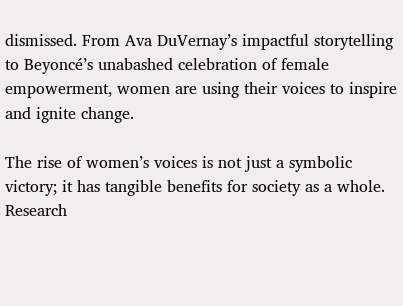dismissed. From Ava DuVernay’s impactful storytelling to Beyoncé’s unabashed celebration of female empowerment, women are using their voices to inspire and ignite change.

The rise of women’s voices is not just a symbolic victory; it has tangible benefits for society as a whole. Research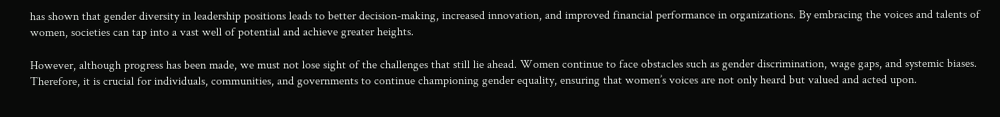has shown that gender diversity in leadership positions leads to better decision-making, increased innovation, and improved financial performance in organizations. By embracing the voices and talents of women, societies can tap into a vast well of potential and achieve greater heights.

However, although progress has been made, we must not lose sight of the challenges that still lie ahead. Women continue to face obstacles such as gender discrimination, wage gaps, and systemic biases. Therefore, it is crucial for individuals, communities, and governments to continue championing gender equality, ensuring that women’s voices are not only heard but valued and acted upon.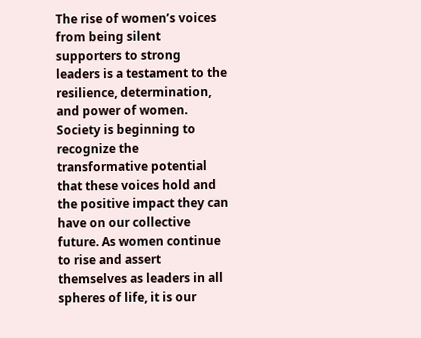The rise of women’s voices from being silent supporters to strong leaders is a testament to the resilience, determination, and power of women. Society is beginning to recognize the transformative potential that these voices hold and the positive impact they can have on our collective future. As women continue to rise and assert themselves as leaders in all spheres of life, it is our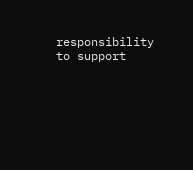responsibility to support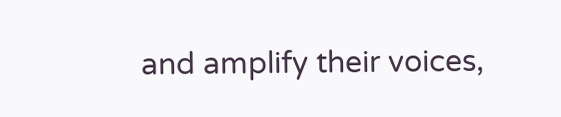and amplify their voices,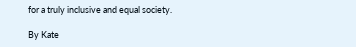for a truly inclusive and equal society.

By Kate